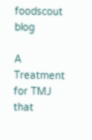foodscout blog

A Treatment for TMJ that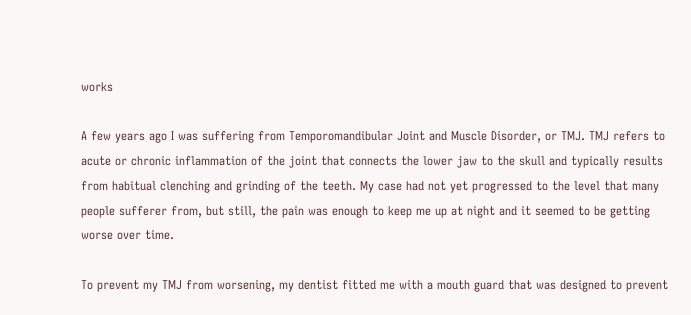works

A few years ago I was suffering from Temporomandibular Joint and Muscle Disorder, or TMJ. TMJ refers to acute or chronic inflammation of the joint that connects the lower jaw to the skull and typically results from habitual clenching and grinding of the teeth. My case had not yet progressed to the level that many people sufferer from, but still, the pain was enough to keep me up at night and it seemed to be getting worse over time.

To prevent my TMJ from worsening, my dentist fitted me with a mouth guard that was designed to prevent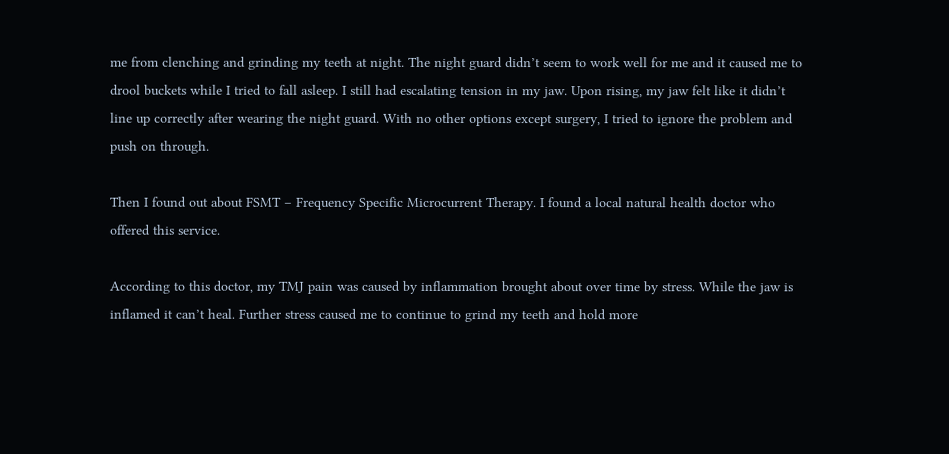me from clenching and grinding my teeth at night. The night guard didn’t seem to work well for me and it caused me to drool buckets while I tried to fall asleep. I still had escalating tension in my jaw. Upon rising, my jaw felt like it didn’t line up correctly after wearing the night guard. With no other options except surgery, I tried to ignore the problem and push on through.

Then I found out about FSMT – Frequency Specific Microcurrent Therapy. I found a local natural health doctor who offered this service.

According to this doctor, my TMJ pain was caused by inflammation brought about over time by stress. While the jaw is inflamed it can’t heal. Further stress caused me to continue to grind my teeth and hold more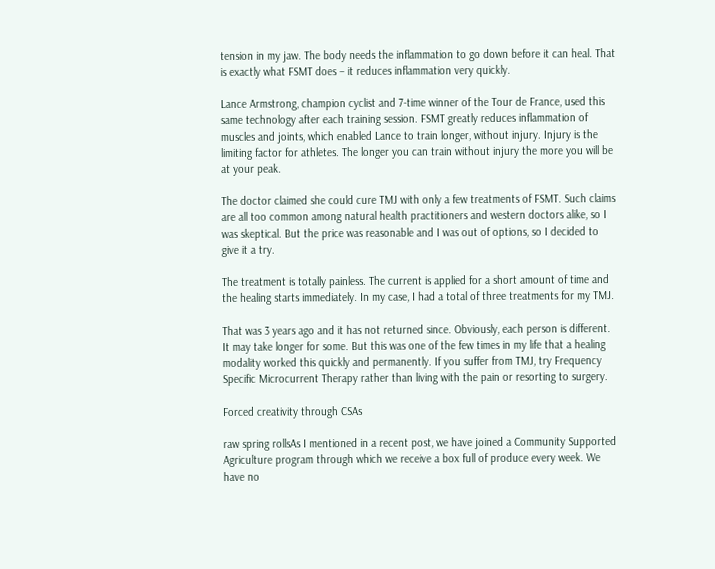tension in my jaw. The body needs the inflammation to go down before it can heal. That is exactly what FSMT does – it reduces inflammation very quickly.

Lance Armstrong, champion cyclist and 7-time winner of the Tour de France, used this same technology after each training session. FSMT greatly reduces inflammation of muscles and joints, which enabled Lance to train longer, without injury. Injury is the limiting factor for athletes. The longer you can train without injury the more you will be at your peak.

The doctor claimed she could cure TMJ with only a few treatments of FSMT. Such claims are all too common among natural health practitioners and western doctors alike, so I was skeptical. But the price was reasonable and I was out of options, so I decided to give it a try.

The treatment is totally painless. The current is applied for a short amount of time and the healing starts immediately. In my case, I had a total of three treatments for my TMJ.

That was 3 years ago and it has not returned since. Obviously, each person is different. It may take longer for some. But this was one of the few times in my life that a healing modality worked this quickly and permanently. If you suffer from TMJ, try Frequency Specific Microcurrent Therapy rather than living with the pain or resorting to surgery.

Forced creativity through CSAs

raw spring rollsAs I mentioned in a recent post, we have joined a Community Supported Agriculture program through which we receive a box full of produce every week. We have no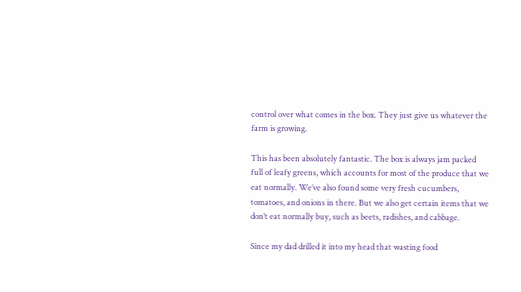control over what comes in the box. They just give us whatever the farm is growing.

This has been absolutely fantastic. The box is always jam packed full of leafy greens, which accounts for most of the produce that we eat normally. We’ve also found some very fresh cucumbers, tomatoes, and onions in there. But we also get certain items that we don’t eat normally buy, such as beets, radishes, and cabbage.

Since my dad drilled it into my head that wasting food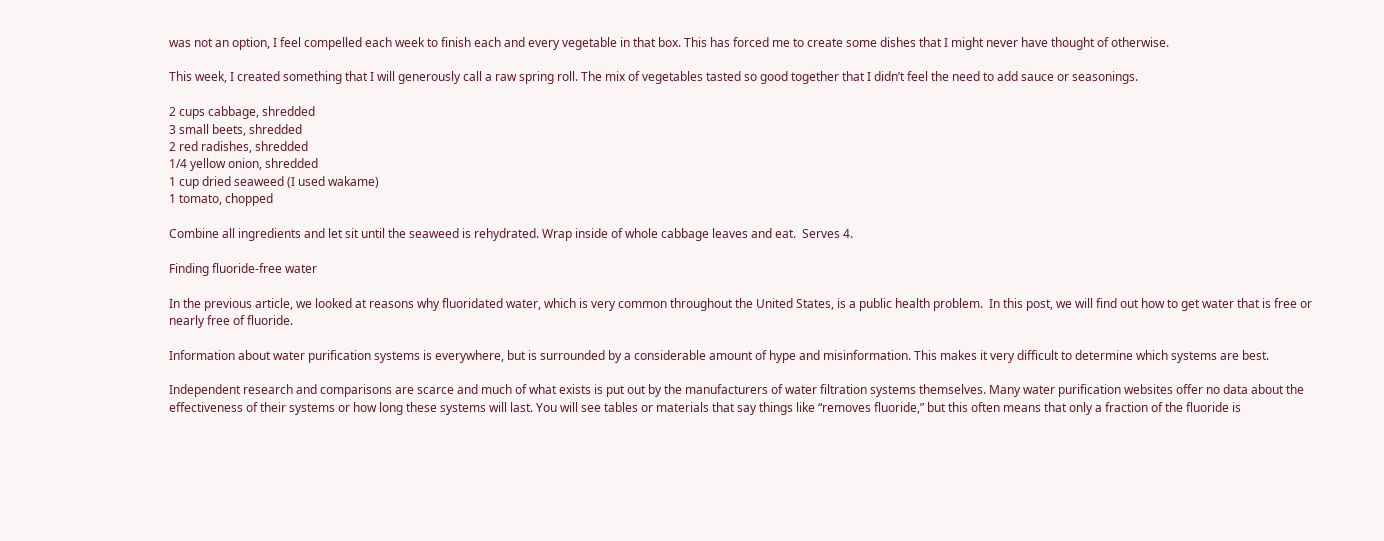was not an option, I feel compelled each week to finish each and every vegetable in that box. This has forced me to create some dishes that I might never have thought of otherwise.

This week, I created something that I will generously call a raw spring roll. The mix of vegetables tasted so good together that I didn’t feel the need to add sauce or seasonings.

2 cups cabbage, shredded
3 small beets, shredded
2 red radishes, shredded
1/4 yellow onion, shredded
1 cup dried seaweed (I used wakame)
1 tomato, chopped

Combine all ingredients and let sit until the seaweed is rehydrated. Wrap inside of whole cabbage leaves and eat.  Serves 4.

Finding fluoride-free water

In the previous article, we looked at reasons why fluoridated water, which is very common throughout the United States, is a public health problem.  In this post, we will find out how to get water that is free or nearly free of fluoride.

Information about water purification systems is everywhere, but is surrounded by a considerable amount of hype and misinformation. This makes it very difficult to determine which systems are best.

Independent research and comparisons are scarce and much of what exists is put out by the manufacturers of water filtration systems themselves. Many water purification websites offer no data about the effectiveness of their systems or how long these systems will last. You will see tables or materials that say things like “removes fluoride,” but this often means that only a fraction of the fluoride is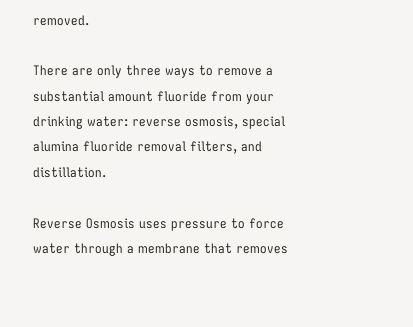removed.

There are only three ways to remove a substantial amount fluoride from your drinking water: reverse osmosis, special alumina fluoride removal filters, and distillation.

Reverse Osmosis uses pressure to force water through a membrane that removes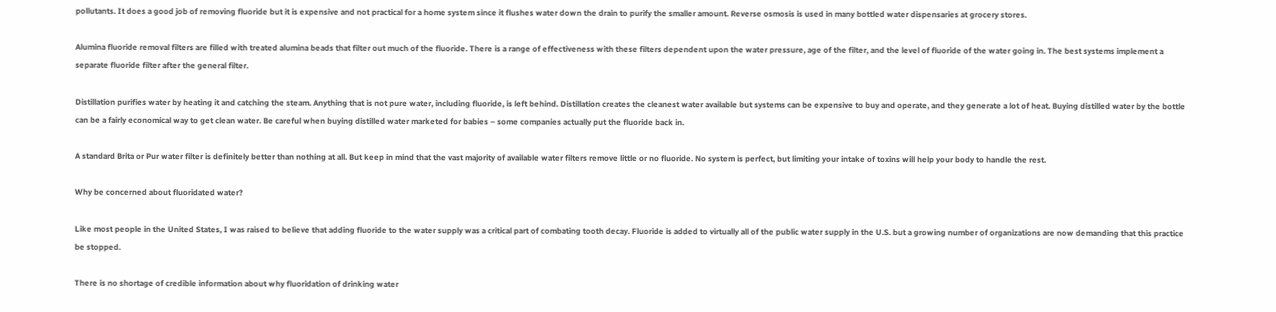pollutants. It does a good job of removing fluoride but it is expensive and not practical for a home system since it flushes water down the drain to purify the smaller amount. Reverse osmosis is used in many bottled water dispensaries at grocery stores.

Alumina fluoride removal filters are filled with treated alumina beads that filter out much of the fluoride. There is a range of effectiveness with these filters dependent upon the water pressure, age of the filter, and the level of fluoride of the water going in. The best systems implement a separate fluoride filter after the general filter.

Distillation purifies water by heating it and catching the steam. Anything that is not pure water, including fluoride, is left behind. Distillation creates the cleanest water available but systems can be expensive to buy and operate, and they generate a lot of heat. Buying distilled water by the bottle can be a fairly economical way to get clean water. Be careful when buying distilled water marketed for babies – some companies actually put the fluoride back in.

A standard Brita or Pur water filter is definitely better than nothing at all. But keep in mind that the vast majority of available water filters remove little or no fluoride. No system is perfect, but limiting your intake of toxins will help your body to handle the rest.

Why be concerned about fluoridated water?

Like most people in the United States, I was raised to believe that adding fluoride to the water supply was a critical part of combating tooth decay. Fluoride is added to virtually all of the public water supply in the U.S. but a growing number of organizations are now demanding that this practice be stopped.

There is no shortage of credible information about why fluoridation of drinking water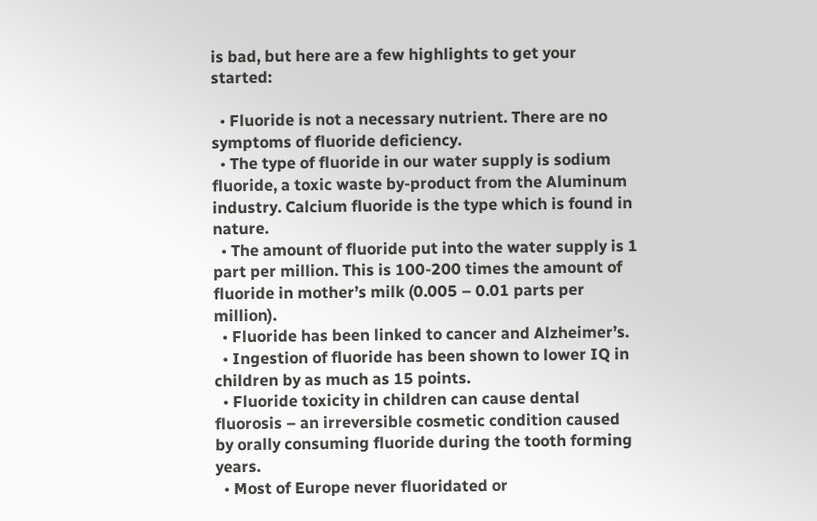is bad, but here are a few highlights to get your started:

  • Fluoride is not a necessary nutrient. There are no symptoms of fluoride deficiency.
  • The type of fluoride in our water supply is sodium fluoride, a toxic waste by-product from the Aluminum industry. Calcium fluoride is the type which is found in nature.
  • The amount of fluoride put into the water supply is 1 part per million. This is 100-200 times the amount of fluoride in mother’s milk (0.005 – 0.01 parts per million).
  • Fluoride has been linked to cancer and Alzheimer’s.
  • Ingestion of fluoride has been shown to lower IQ in children by as much as 15 points.
  • Fluoride toxicity in children can cause dental fluorosis – an irreversible cosmetic condition caused by orally consuming fluoride during the tooth forming years.
  • Most of Europe never fluoridated or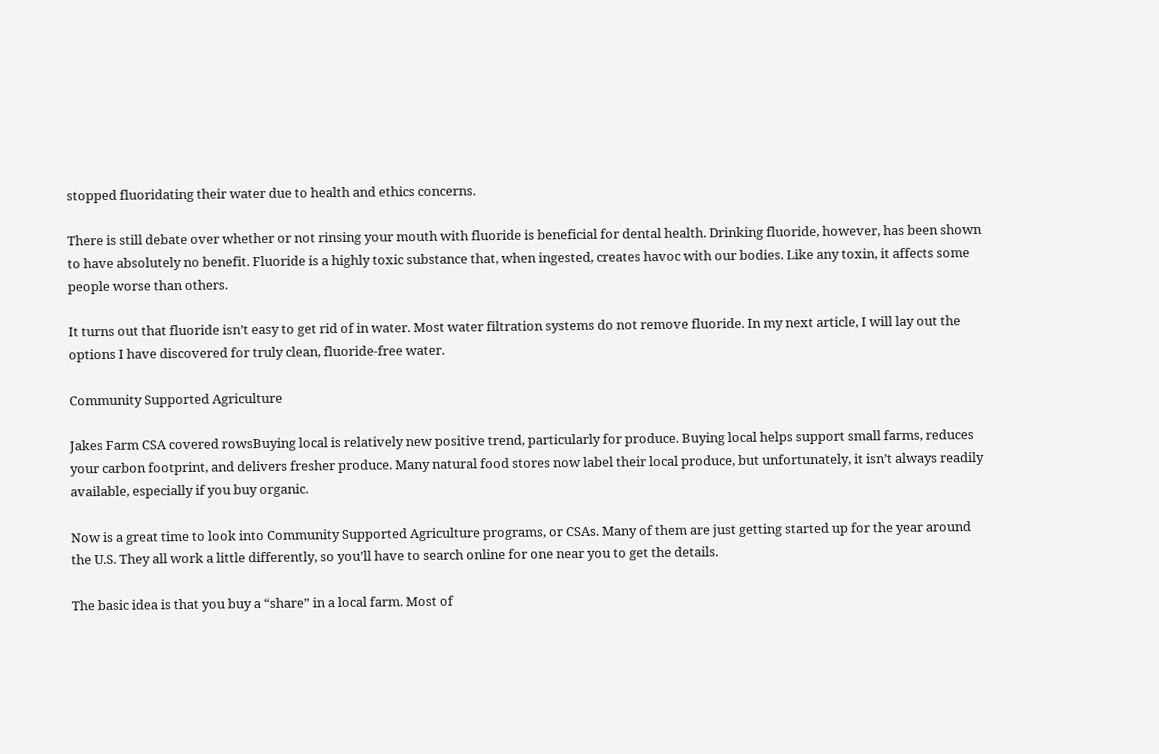stopped fluoridating their water due to health and ethics concerns.

There is still debate over whether or not rinsing your mouth with fluoride is beneficial for dental health. Drinking fluoride, however, has been shown to have absolutely no benefit. Fluoride is a highly toxic substance that, when ingested, creates havoc with our bodies. Like any toxin, it affects some people worse than others.

It turns out that fluoride isn’t easy to get rid of in water. Most water filtration systems do not remove fluoride. In my next article, I will lay out the options I have discovered for truly clean, fluoride-free water.

Community Supported Agriculture

Jakes Farm CSA covered rowsBuying local is relatively new positive trend, particularly for produce. Buying local helps support small farms, reduces your carbon footprint, and delivers fresher produce. Many natural food stores now label their local produce, but unfortunately, it isn’t always readily available, especially if you buy organic.

Now is a great time to look into Community Supported Agriculture programs, or CSAs. Many of them are just getting started up for the year around the U.S. They all work a little differently, so you’ll have to search online for one near you to get the details.

The basic idea is that you buy a “share” in a local farm. Most of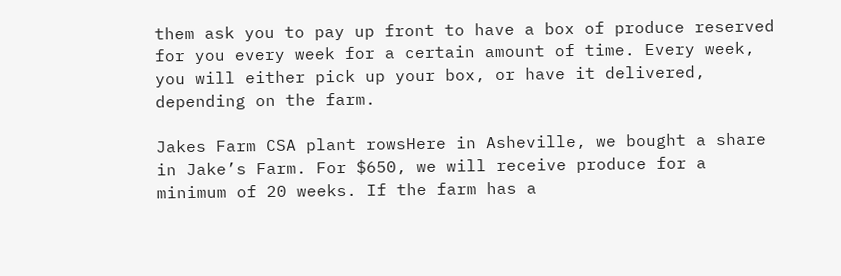them ask you to pay up front to have a box of produce reserved for you every week for a certain amount of time. Every week, you will either pick up your box, or have it delivered, depending on the farm.

Jakes Farm CSA plant rowsHere in Asheville, we bought a share in Jake’s Farm. For $650, we will receive produce for a minimum of 20 weeks. If the farm has a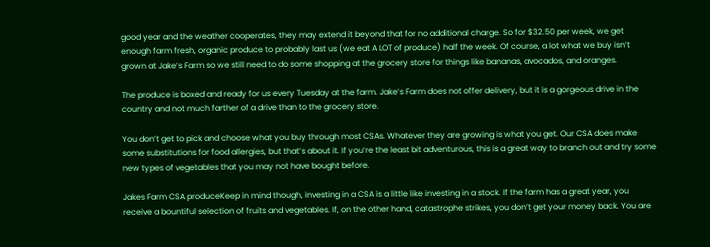good year and the weather cooperates, they may extend it beyond that for no additional charge. So for $32.50 per week, we get enough farm fresh, organic produce to probably last us (we eat A LOT of produce) half the week. Of course, a lot what we buy isn’t grown at Jake’s Farm so we still need to do some shopping at the grocery store for things like bananas, avocados, and oranges.

The produce is boxed and ready for us every Tuesday at the farm. Jake’s Farm does not offer delivery, but it is a gorgeous drive in the country and not much farther of a drive than to the grocery store.

You don’t get to pick and choose what you buy through most CSAs. Whatever they are growing is what you get. Our CSA does make some substitutions for food allergies, but that’s about it. If you’re the least bit adventurous, this is a great way to branch out and try some new types of vegetables that you may not have bought before.

Jakes Farm CSA produceKeep in mind though, investing in a CSA is a little like investing in a stock. If the farm has a great year, you receive a bountiful selection of fruits and vegetables. If, on the other hand, catastrophe strikes, you don’t get your money back. You are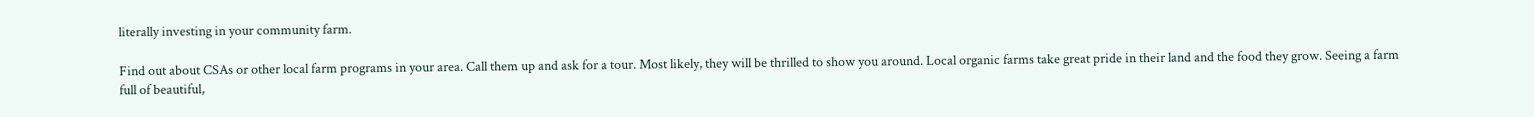literally investing in your community farm.

Find out about CSAs or other local farm programs in your area. Call them up and ask for a tour. Most likely, they will be thrilled to show you around. Local organic farms take great pride in their land and the food they grow. Seeing a farm full of beautiful,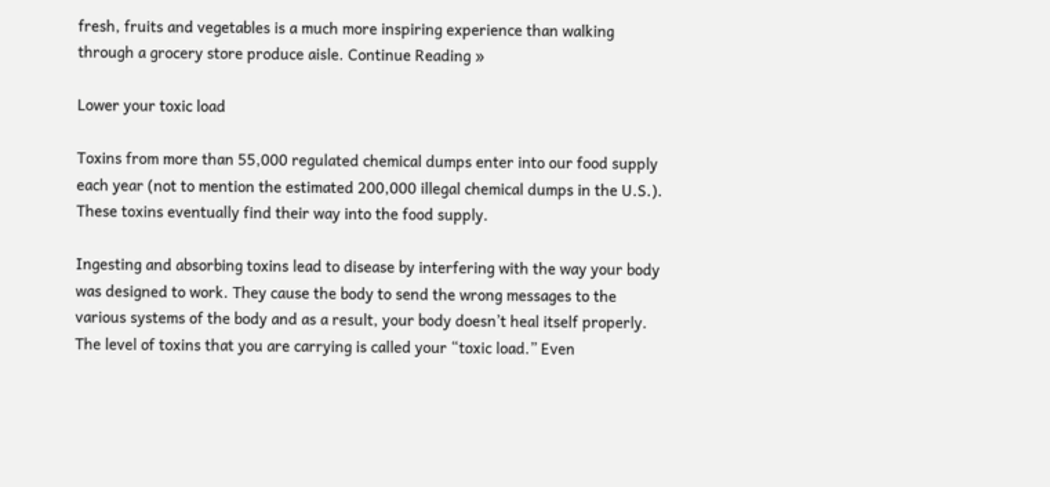fresh, fruits and vegetables is a much more inspiring experience than walking through a grocery store produce aisle. Continue Reading »

Lower your toxic load

Toxins from more than 55,000 regulated chemical dumps enter into our food supply each year (not to mention the estimated 200,000 illegal chemical dumps in the U.S.). These toxins eventually find their way into the food supply.

Ingesting and absorbing toxins lead to disease by interfering with the way your body was designed to work. They cause the body to send the wrong messages to the various systems of the body and as a result, your body doesn’t heal itself properly. The level of toxins that you are carrying is called your “toxic load.” Even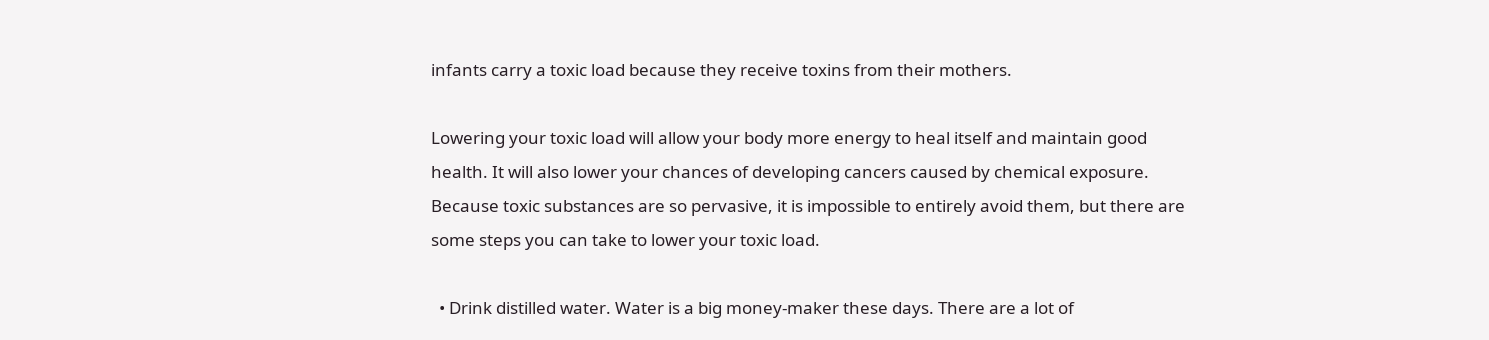infants carry a toxic load because they receive toxins from their mothers.

Lowering your toxic load will allow your body more energy to heal itself and maintain good health. It will also lower your chances of developing cancers caused by chemical exposure. Because toxic substances are so pervasive, it is impossible to entirely avoid them, but there are some steps you can take to lower your toxic load.

  • Drink distilled water. Water is a big money-maker these days. There are a lot of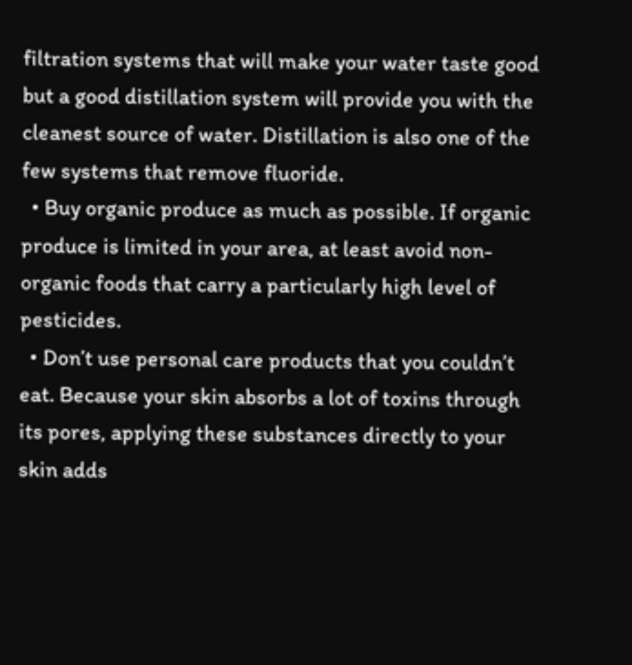filtration systems that will make your water taste good but a good distillation system will provide you with the cleanest source of water. Distillation is also one of the few systems that remove fluoride.
  • Buy organic produce as much as possible. If organic produce is limited in your area, at least avoid non-organic foods that carry a particularly high level of pesticides.
  • Don’t use personal care products that you couldn’t eat. Because your skin absorbs a lot of toxins through its pores, applying these substances directly to your skin adds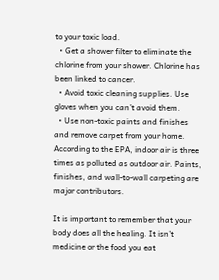to your toxic load.
  • Get a shower filter to eliminate the chlorine from your shower. Chlorine has been linked to cancer.
  • Avoid toxic cleaning supplies. Use gloves when you can’t avoid them.
  • Use non-toxic paints and finishes and remove carpet from your home. According to the EPA, indoor air is three times as polluted as outdoor air. Paints, finishes, and wall-to-wall carpeting are major contributors.

It is important to remember that your body does all the healing. It isn’t medicine or the food you eat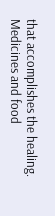that accomplishes the healing. Medicines and food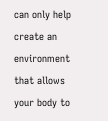can only help create an environment that allows your body to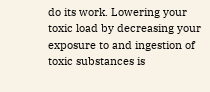do its work. Lowering your toxic load by decreasing your exposure to and ingestion of toxic substances is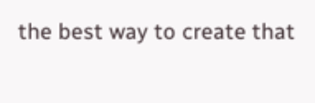the best way to create that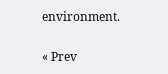environment.

« Prev